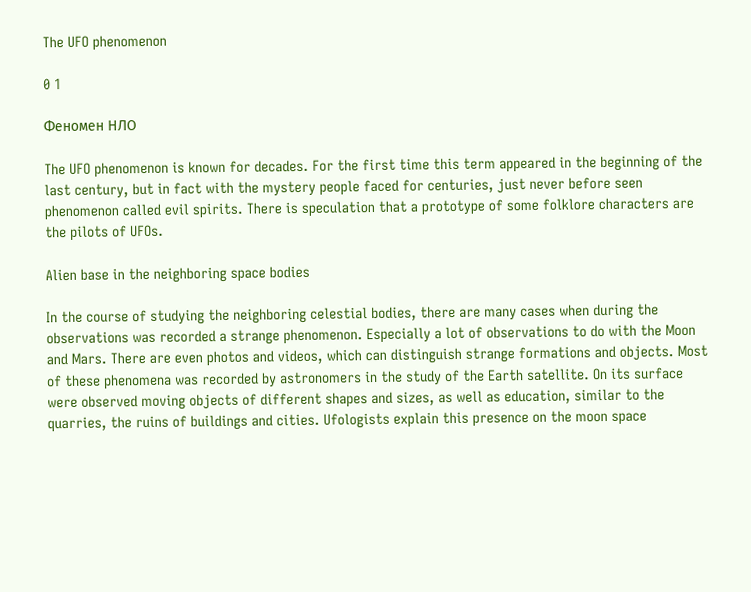The UFO phenomenon

0 1

Феномен НЛО

The UFO phenomenon is known for decades. For the first time this term appeared in the beginning of the last century, but in fact with the mystery people faced for centuries, just never before seen phenomenon called evil spirits. There is speculation that a prototype of some folklore characters are the pilots of UFOs.

Alien base in the neighboring space bodies

In the course of studying the neighboring celestial bodies, there are many cases when during the observations was recorded a strange phenomenon. Especially a lot of observations to do with the Moon and Mars. There are even photos and videos, which can distinguish strange formations and objects. Most of these phenomena was recorded by astronomers in the study of the Earth satellite. On its surface were observed moving objects of different shapes and sizes, as well as education, similar to the quarries, the ruins of buildings and cities. Ufologists explain this presence on the moon space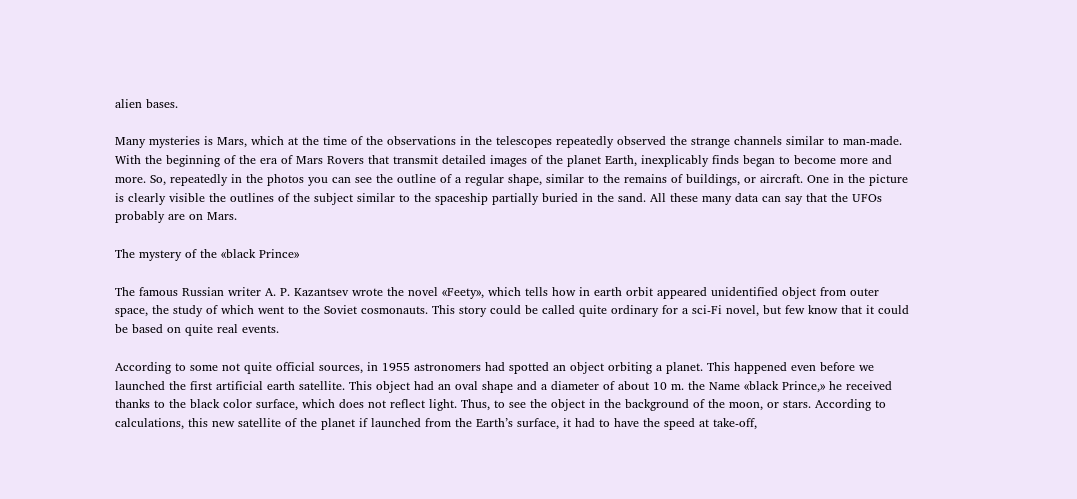alien bases.

Many mysteries is Mars, which at the time of the observations in the telescopes repeatedly observed the strange channels similar to man-made. With the beginning of the era of Mars Rovers that transmit detailed images of the planet Earth, inexplicably finds began to become more and more. So, repeatedly in the photos you can see the outline of a regular shape, similar to the remains of buildings, or aircraft. One in the picture is clearly visible the outlines of the subject similar to the spaceship partially buried in the sand. All these many data can say that the UFOs probably are on Mars.

The mystery of the «black Prince»

The famous Russian writer A. P. Kazantsev wrote the novel «Feety», which tells how in earth orbit appeared unidentified object from outer space, the study of which went to the Soviet cosmonauts. This story could be called quite ordinary for a sci-Fi novel, but few know that it could be based on quite real events.

According to some not quite official sources, in 1955 astronomers had spotted an object orbiting a planet. This happened even before we launched the first artificial earth satellite. This object had an oval shape and a diameter of about 10 m. the Name «black Prince,» he received thanks to the black color surface, which does not reflect light. Thus, to see the object in the background of the moon, or stars. According to calculations, this new satellite of the planet if launched from the Earth’s surface, it had to have the speed at take-off,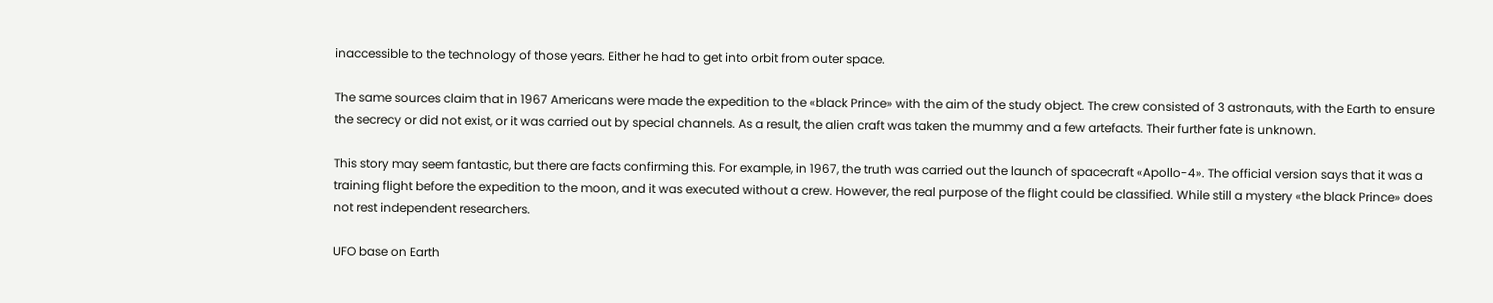inaccessible to the technology of those years. Either he had to get into orbit from outer space.

The same sources claim that in 1967 Americans were made the expedition to the «black Prince» with the aim of the study object. The crew consisted of 3 astronauts, with the Earth to ensure the secrecy or did not exist, or it was carried out by special channels. As a result, the alien craft was taken the mummy and a few artefacts. Their further fate is unknown.

This story may seem fantastic, but there are facts confirming this. For example, in 1967, the truth was carried out the launch of spacecraft «Apollo-4». The official version says that it was a training flight before the expedition to the moon, and it was executed without a crew. However, the real purpose of the flight could be classified. While still a mystery «the black Prince» does not rest independent researchers.

UFO base on Earth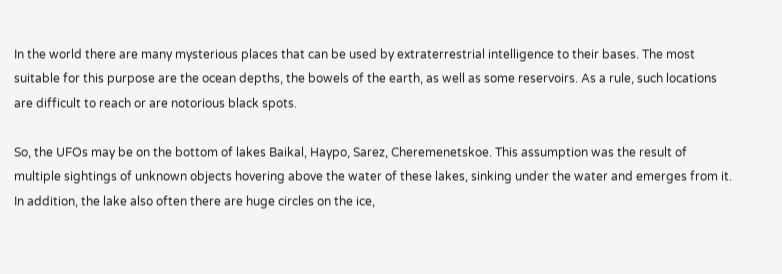In the world there are many mysterious places that can be used by extraterrestrial intelligence to their bases. The most suitable for this purpose are the ocean depths, the bowels of the earth, as well as some reservoirs. As a rule, such locations are difficult to reach or are notorious black spots.

So, the UFOs may be on the bottom of lakes Baikal, Haypo, Sarez, Cheremenetskoe. This assumption was the result of multiple sightings of unknown objects hovering above the water of these lakes, sinking under the water and emerges from it. In addition, the lake also often there are huge circles on the ice,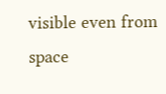visible even from space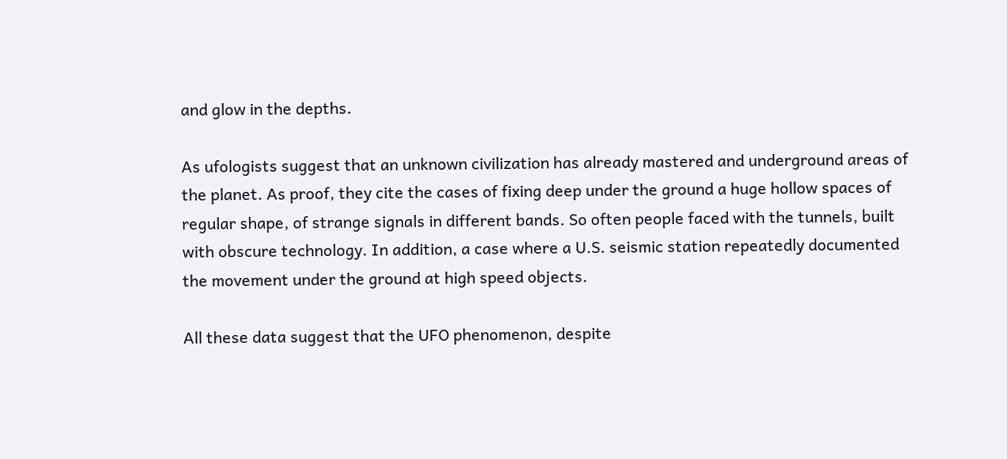and glow in the depths.

As ufologists suggest that an unknown civilization has already mastered and underground areas of the planet. As proof, they cite the cases of fixing deep under the ground a huge hollow spaces of regular shape, of strange signals in different bands. So often people faced with the tunnels, built with obscure technology. In addition, a case where a U.S. seismic station repeatedly documented the movement under the ground at high speed objects.

All these data suggest that the UFO phenomenon, despite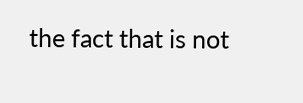the fact that is not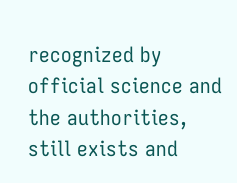recognized by official science and the authorities, still exists and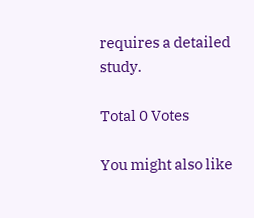requires a detailed study.

Total 0 Votes

You might also like